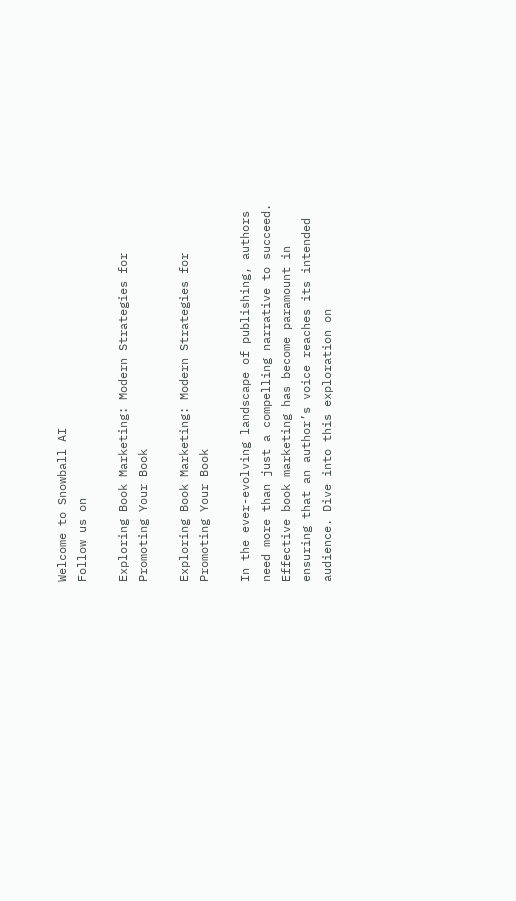Welcome to Snowball AI
Follow us on

Exploring Book Marketing: Modern Strategies for Promoting Your Book

Exploring Book Marketing: Modern Strategies for Promoting Your Book

In the ever-evolving landscape of publishing, authors need more than just a compelling narrative to succeed. Effective book marketing has become paramount in ensuring that an author’s voice reaches its intended audience. Dive into this exploration on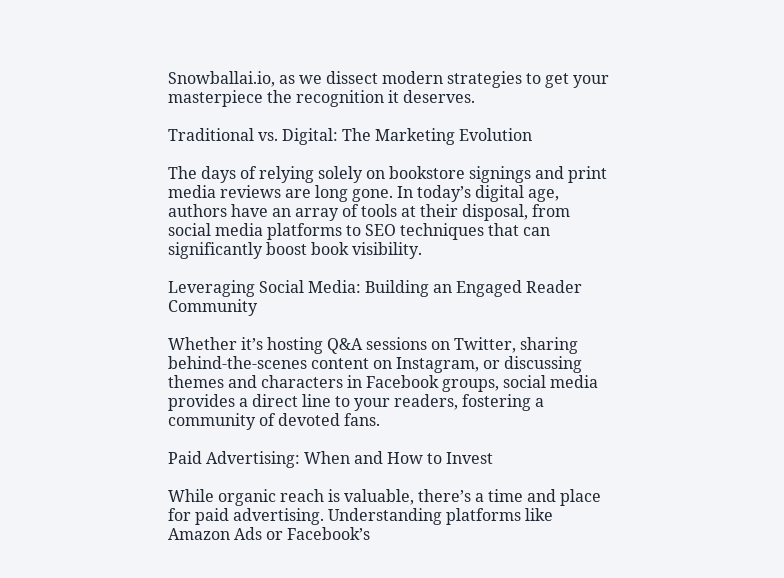Snowballai.io, as we dissect modern strategies to get your masterpiece the recognition it deserves.

Traditional vs. Digital: The Marketing Evolution

The days of relying solely on bookstore signings and print media reviews are long gone. In today’s digital age, authors have an array of tools at their disposal, from social media platforms to SEO techniques that can significantly boost book visibility.

Leveraging Social Media: Building an Engaged Reader Community

Whether it’s hosting Q&A sessions on Twitter, sharing behind-the-scenes content on Instagram, or discussing themes and characters in Facebook groups, social media provides a direct line to your readers, fostering a community of devoted fans.

Paid Advertising: When and How to Invest

While organic reach is valuable, there’s a time and place for paid advertising. Understanding platforms like Amazon Ads or Facebook’s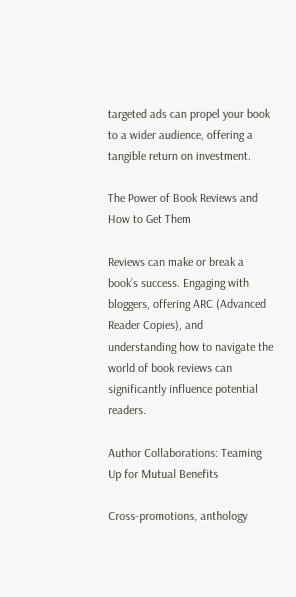targeted ads can propel your book to a wider audience, offering a tangible return on investment.

The Power of Book Reviews and How to Get Them

Reviews can make or break a book’s success. Engaging with bloggers, offering ARC (Advanced Reader Copies), and understanding how to navigate the world of book reviews can significantly influence potential readers.

Author Collaborations: Teaming Up for Mutual Benefits

Cross-promotions, anthology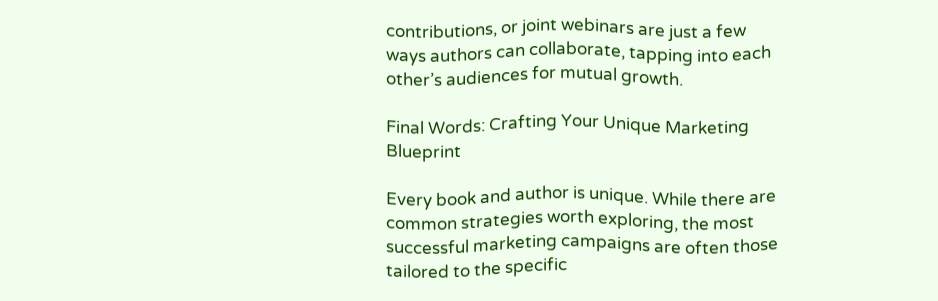contributions, or joint webinars are just a few ways authors can collaborate, tapping into each other’s audiences for mutual growth.

Final Words: Crafting Your Unique Marketing Blueprint

Every book and author is unique. While there are common strategies worth exploring, the most successful marketing campaigns are often those tailored to the specific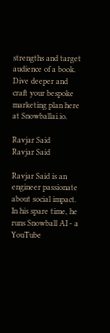strengths and target audience of a book. Dive deeper and craft your bespoke marketing plan here at Snowballai.io.

Ravjar Said
Ravjar Said

Ravjar Said is an engineer passionate about social impact. In his spare time, he runs Snowball AI - a YouTube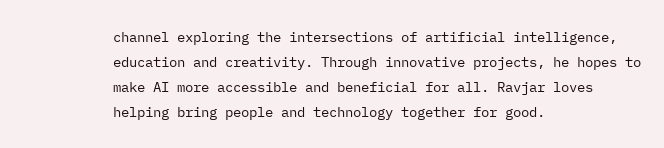channel exploring the intersections of artificial intelligence, education and creativity. Through innovative projects, he hopes to make AI more accessible and beneficial for all. Ravjar loves helping bring people and technology together for good.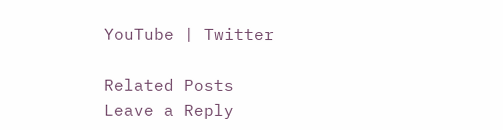YouTube | Twitter

Related Posts
Leave a Reply